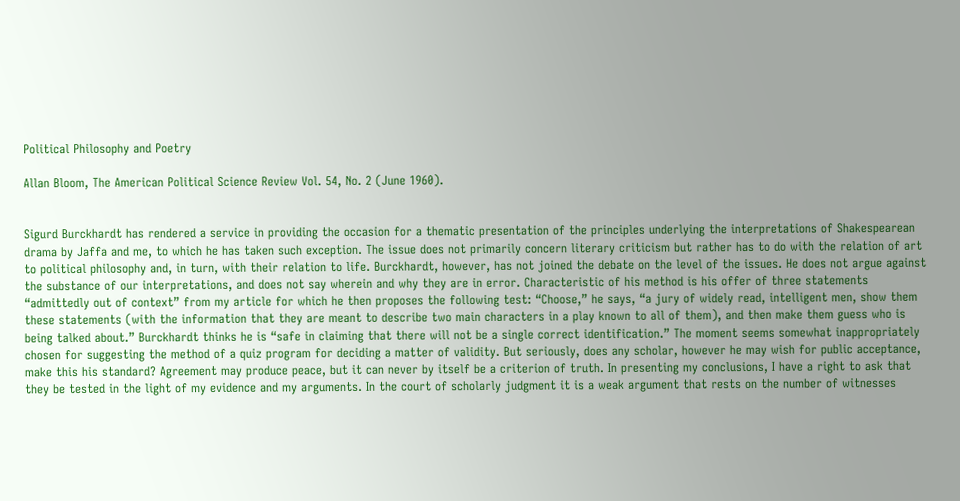Political Philosophy and Poetry

Allan Bloom, The American Political Science Review Vol. 54, No. 2 (June 1960).


Sigurd Burckhardt has rendered a service in providing the occasion for a thematic presentation of the principles underlying the interpretations of Shakespearean drama by Jaffa and me, to which he has taken such exception. The issue does not primarily concern literary criticism but rather has to do with the relation of art to political philosophy and, in turn, with their relation to life. Burckhardt, however, has not joined the debate on the level of the issues. He does not argue against the substance of our interpretations, and does not say wherein and why they are in error. Characteristic of his method is his offer of three statements “admittedly out of context” from my article for which he then proposes the following test: “Choose,” he says, “a jury of widely read, intelligent men, show them these statements (with the information that they are meant to describe two main characters in a play known to all of them), and then make them guess who is being talked about.” Burckhardt thinks he is “safe in claiming that there will not be a single correct identification.” The moment seems somewhat inappropriately chosen for suggesting the method of a quiz program for deciding a matter of validity. But seriously, does any scholar, however he may wish for public acceptance, make this his standard? Agreement may produce peace, but it can never by itself be a criterion of truth. In presenting my conclusions, I have a right to ask that they be tested in the light of my evidence and my arguments. In the court of scholarly judgment it is a weak argument that rests on the number of witnesses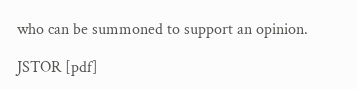who can be summoned to support an opinion.

JSTOR [pdf]